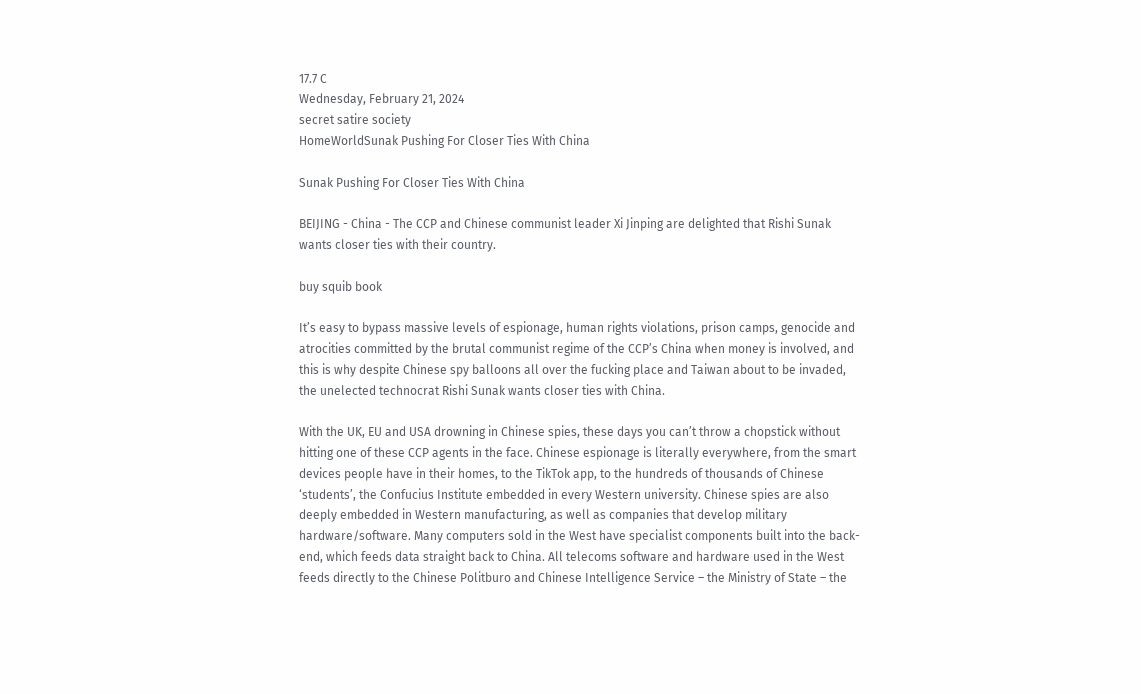17.7 C
Wednesday, February 21, 2024
secret satire society
HomeWorldSunak Pushing For Closer Ties With China

Sunak Pushing For Closer Ties With China

BEIJING - China - The CCP and Chinese communist leader Xi Jinping are delighted that Rishi Sunak wants closer ties with their country.

buy squib book

It’s easy to bypass massive levels of espionage, human rights violations, prison camps, genocide and atrocities committed by the brutal communist regime of the CCP’s China when money is involved, and this is why despite Chinese spy balloons all over the fucking place and Taiwan about to be invaded, the unelected technocrat Rishi Sunak wants closer ties with China.

With the UK, EU and USA drowning in Chinese spies, these days you can’t throw a chopstick without hitting one of these CCP agents in the face. Chinese espionage is literally everywhere, from the smart devices people have in their homes, to the TikTok app, to the hundreds of thousands of Chinese ‘students’, the Confucius Institute embedded in every Western university. Chinese spies are also deeply embedded in Western manufacturing, as well as companies that develop military hardware/software. Many computers sold in the West have specialist components built into the back-end, which feeds data straight back to China. All telecoms software and hardware used in the West feeds directly to the Chinese Politburo and Chinese Intelligence Service – the Ministry of State – the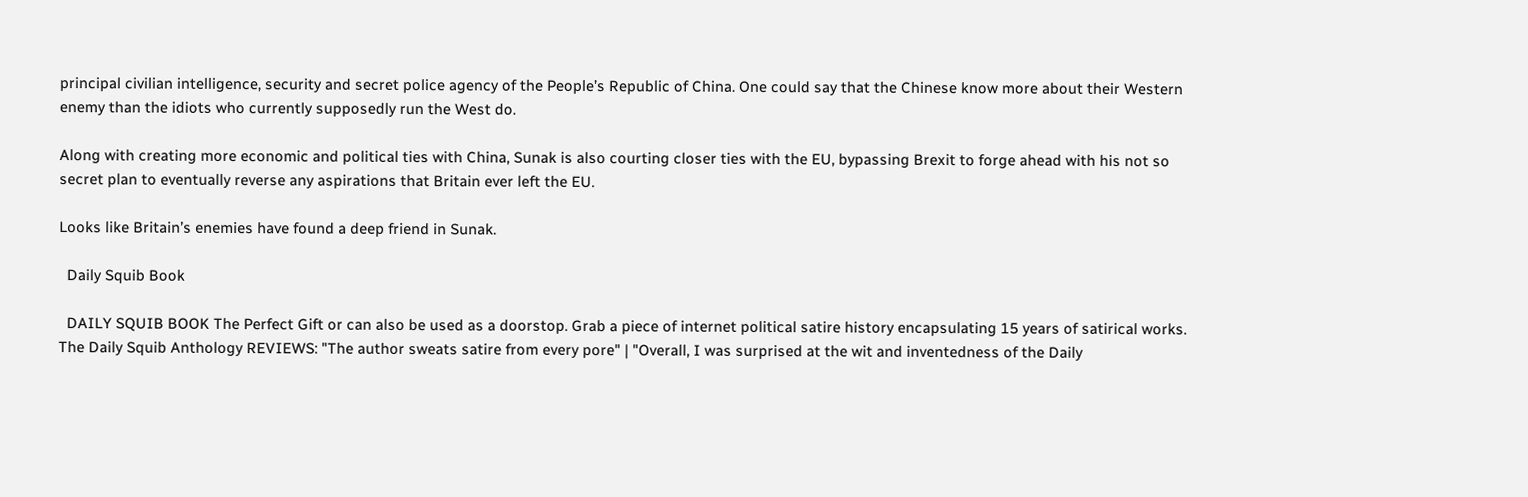principal civilian intelligence, security and secret police agency of the People’s Republic of China. One could say that the Chinese know more about their Western enemy than the idiots who currently supposedly run the West do.

Along with creating more economic and political ties with China, Sunak is also courting closer ties with the EU, bypassing Brexit to forge ahead with his not so secret plan to eventually reverse any aspirations that Britain ever left the EU.

Looks like Britain’s enemies have found a deep friend in Sunak.

  Daily Squib Book

  DAILY SQUIB BOOK The Perfect Gift or can also be used as a doorstop. Grab a piece of internet political satire history encapsulating 15 years of satirical works. The Daily Squib Anthology REVIEWS: "The author sweats satire from every pore" | "Overall, I was surprised at the wit and inventedness of the Daily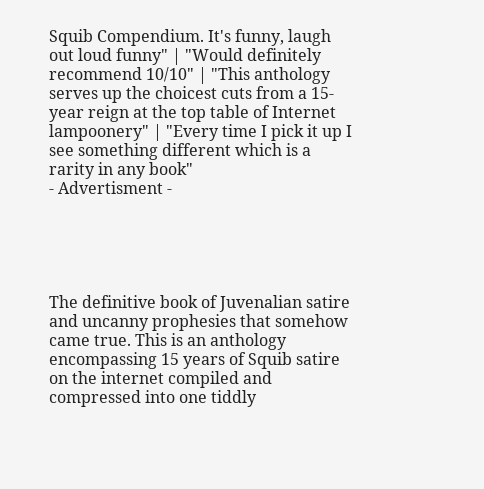Squib Compendium. It's funny, laugh out loud funny" | "Would definitely recommend 10/10" | "This anthology serves up the choicest cuts from a 15-year reign at the top table of Internet lampoonery" | "Every time I pick it up I see something different which is a rarity in any book"
- Advertisment -





The definitive book of Juvenalian satire and uncanny prophesies that somehow came true. This is an anthology encompassing 15 years of Squib satire on the internet compiled and compressed into one tiddly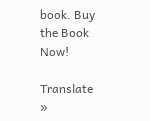book. Buy the Book Now!

Translate »